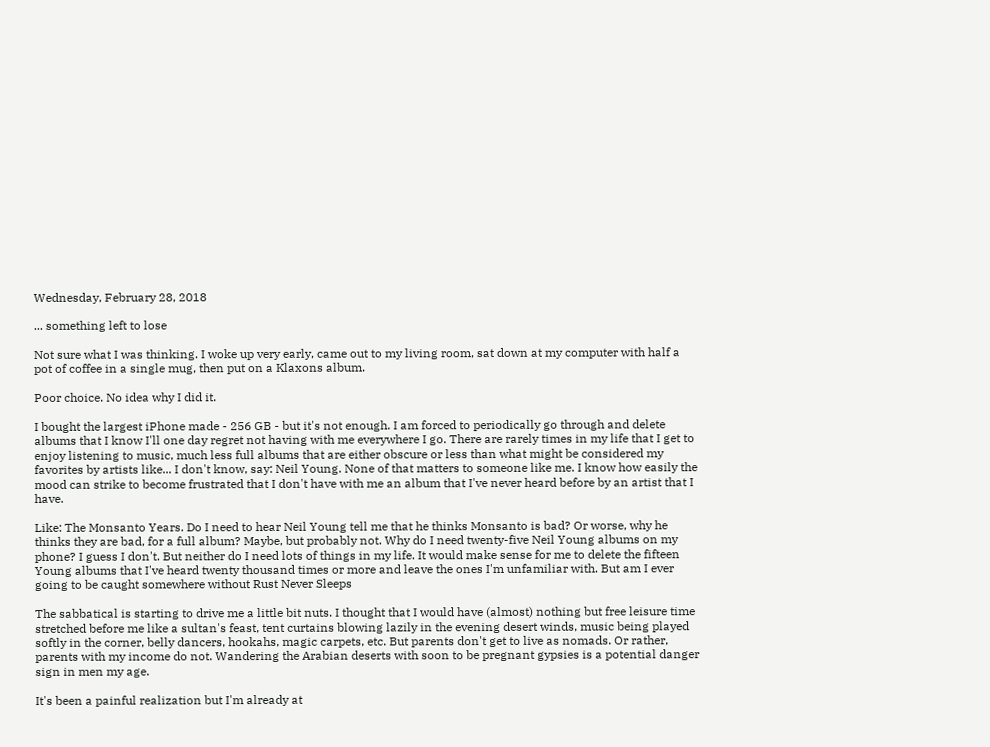Wednesday, February 28, 2018

... something left to lose

Not sure what I was thinking. I woke up very early, came out to my living room, sat down at my computer with half a pot of coffee in a single mug, then put on a Klaxons album.

Poor choice. No idea why I did it.

I bought the largest iPhone made - 256 GB - but it's not enough. I am forced to periodically go through and delete albums that I know I'll one day regret not having with me everywhere I go. There are rarely times in my life that I get to enjoy listening to music, much less full albums that are either obscure or less than what might be considered my favorites by artists like... I don't know, say: Neil Young. None of that matters to someone like me. I know how easily the mood can strike to become frustrated that I don't have with me an album that I've never heard before by an artist that I have.

Like: The Monsanto Years. Do I need to hear Neil Young tell me that he thinks Monsanto is bad? Or worse, why he thinks they are bad, for a full album? Maybe, but probably not. Why do I need twenty-five Neil Young albums on my phone? I guess I don't. But neither do I need lots of things in my life. It would make sense for me to delete the fifteen Young albums that I've heard twenty thousand times or more and leave the ones I'm unfamiliar with. But am I ever going to be caught somewhere without Rust Never Sleeps

The sabbatical is starting to drive me a little bit nuts. I thought that I would have (almost) nothing but free leisure time stretched before me like a sultan's feast, tent curtains blowing lazily in the evening desert winds, music being played softly in the corner, belly dancers, hookahs, magic carpets, etc. But parents don't get to live as nomads. Or rather, parents with my income do not. Wandering the Arabian deserts with soon to be pregnant gypsies is a potential danger sign in men my age.

It's been a painful realization but I'm already at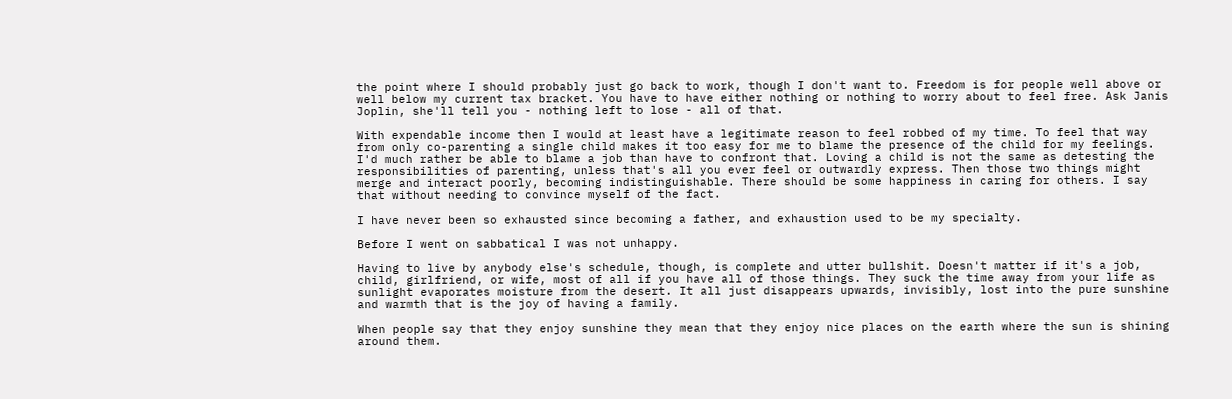the point where I should probably just go back to work, though I don't want to. Freedom is for people well above or well below my current tax bracket. You have to have either nothing or nothing to worry about to feel free. Ask Janis Joplin, she'll tell you - nothing left to lose - all of that.

With expendable income then I would at least have a legitimate reason to feel robbed of my time. To feel that way from only co-parenting a single child makes it too easy for me to blame the presence of the child for my feelings. I'd much rather be able to blame a job than have to confront that. Loving a child is not the same as detesting the responsibilities of parenting, unless that's all you ever feel or outwardly express. Then those two things might merge and interact poorly, becoming indistinguishable. There should be some happiness in caring for others. I say that without needing to convince myself of the fact.

I have never been so exhausted since becoming a father, and exhaustion used to be my specialty.

Before I went on sabbatical I was not unhappy.

Having to live by anybody else's schedule, though, is complete and utter bullshit. Doesn't matter if it's a job, child, girlfriend, or wife, most of all if you have all of those things. They suck the time away from your life as sunlight evaporates moisture from the desert. It all just disappears upwards, invisibly, lost into the pure sunshine and warmth that is the joy of having a family.

When people say that they enjoy sunshine they mean that they enjoy nice places on the earth where the sun is shining around them.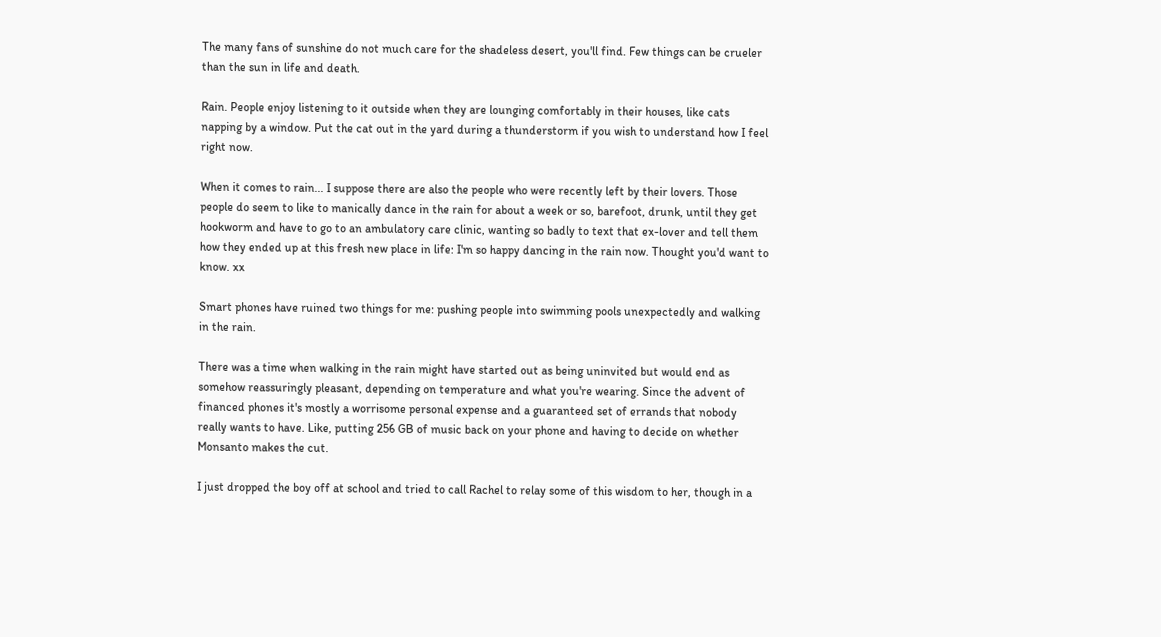The many fans of sunshine do not much care for the shadeless desert, you'll find. Few things can be crueler than the sun in life and death.

Rain. People enjoy listening to it outside when they are lounging comfortably in their houses, like cats napping by a window. Put the cat out in the yard during a thunderstorm if you wish to understand how I feel right now.

When it comes to rain... I suppose there are also the people who were recently left by their lovers. Those people do seem to like to manically dance in the rain for about a week or so, barefoot, drunk, until they get hookworm and have to go to an ambulatory care clinic, wanting so badly to text that ex-lover and tell them how they ended up at this fresh new place in life: I'm so happy dancing in the rain now. Thought you'd want to know. xx

Smart phones have ruined two things for me: pushing people into swimming pools unexpectedly and walking in the rain.

There was a time when walking in the rain might have started out as being uninvited but would end as somehow reassuringly pleasant, depending on temperature and what you're wearing. Since the advent of financed phones it's mostly a worrisome personal expense and a guaranteed set of errands that nobody really wants to have. Like, putting 256 GB of music back on your phone and having to decide on whether Monsanto makes the cut.

I just dropped the boy off at school and tried to call Rachel to relay some of this wisdom to her, though in a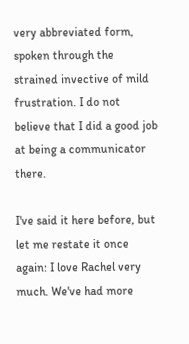very abbreviated form, spoken through the strained invective of mild frustration. I do not believe that I did a good job at being a communicator there.

I've said it here before, but let me restate it once again: I love Rachel very much. We've had more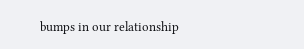bumps in our relationship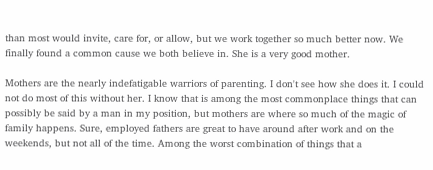than most would invite, care for, or allow, but we work together so much better now. We finally found a common cause we both believe in. She is a very good mother.

Mothers are the nearly indefatigable warriors of parenting. I don't see how she does it. I could not do most of this without her. I know that is among the most commonplace things that can possibly be said by a man in my position, but mothers are where so much of the magic of family happens. Sure, employed fathers are great to have around after work and on the weekends, but not all of the time. Among the worst combination of things that a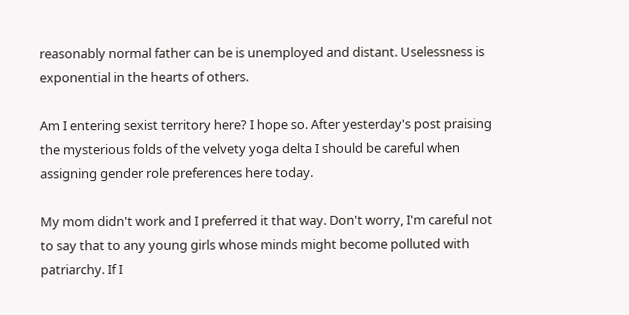reasonably normal father can be is unemployed and distant. Uselessness is exponential in the hearts of others.

Am I entering sexist territory here? I hope so. After yesterday's post praising the mysterious folds of the velvety yoga delta I should be careful when assigning gender role preferences here today.

My mom didn't work and I preferred it that way. Don't worry, I'm careful not to say that to any young girls whose minds might become polluted with patriarchy. If I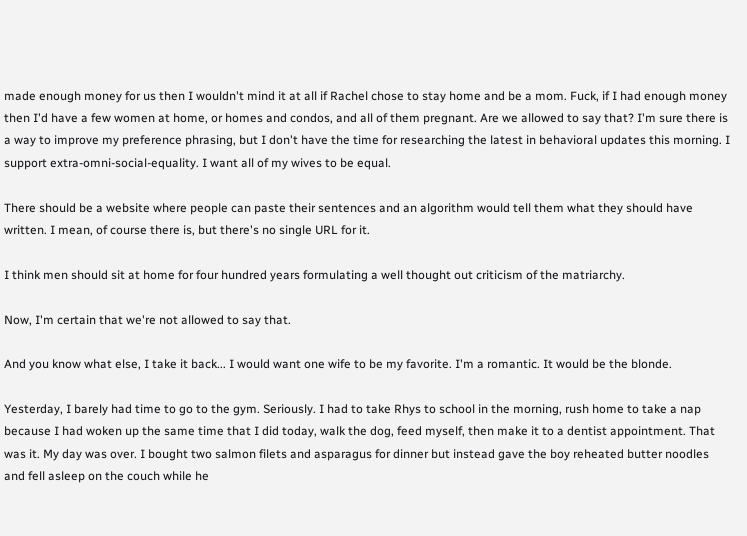made enough money for us then I wouldn't mind it at all if Rachel chose to stay home and be a mom. Fuck, if I had enough money then I'd have a few women at home, or homes and condos, and all of them pregnant. Are we allowed to say that? I'm sure there is a way to improve my preference phrasing, but I don't have the time for researching the latest in behavioral updates this morning. I support extra-omni-social-equality. I want all of my wives to be equal.

There should be a website where people can paste their sentences and an algorithm would tell them what they should have written. I mean, of course there is, but there's no single URL for it.

I think men should sit at home for four hundred years formulating a well thought out criticism of the matriarchy.

Now, I'm certain that we're not allowed to say that.

And you know what else, I take it back... I would want one wife to be my favorite. I'm a romantic. It would be the blonde.

Yesterday, I barely had time to go to the gym. Seriously. I had to take Rhys to school in the morning, rush home to take a nap because I had woken up the same time that I did today, walk the dog, feed myself, then make it to a dentist appointment. That was it. My day was over. I bought two salmon filets and asparagus for dinner but instead gave the boy reheated butter noodles and fell asleep on the couch while he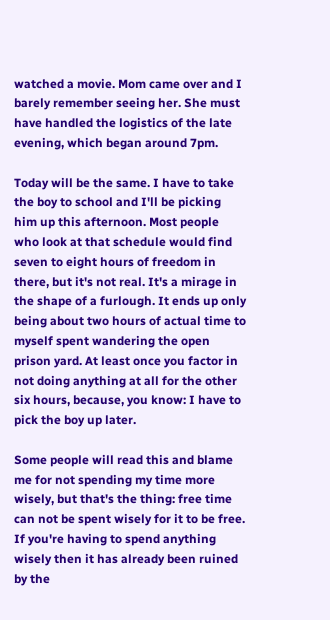watched a movie. Mom came over and I barely remember seeing her. She must have handled the logistics of the late evening, which began around 7pm.

Today will be the same. I have to take the boy to school and I'll be picking him up this afternoon. Most people who look at that schedule would find seven to eight hours of freedom in there, but it's not real. It's a mirage in the shape of a furlough. It ends up only being about two hours of actual time to myself spent wandering the open prison yard. At least once you factor in not doing anything at all for the other six hours, because, you know: I have to pick the boy up later.

Some people will read this and blame me for not spending my time more wisely, but that's the thing: free time can not be spent wisely for it to be free. If you're having to spend anything wisely then it has already been ruined by the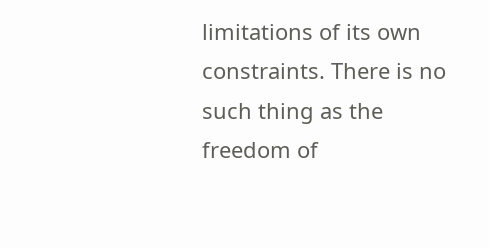limitations of its own constraints. There is no such thing as the freedom of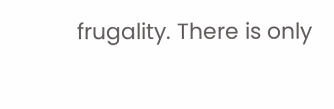frugality. There is only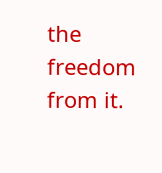the freedom from it.